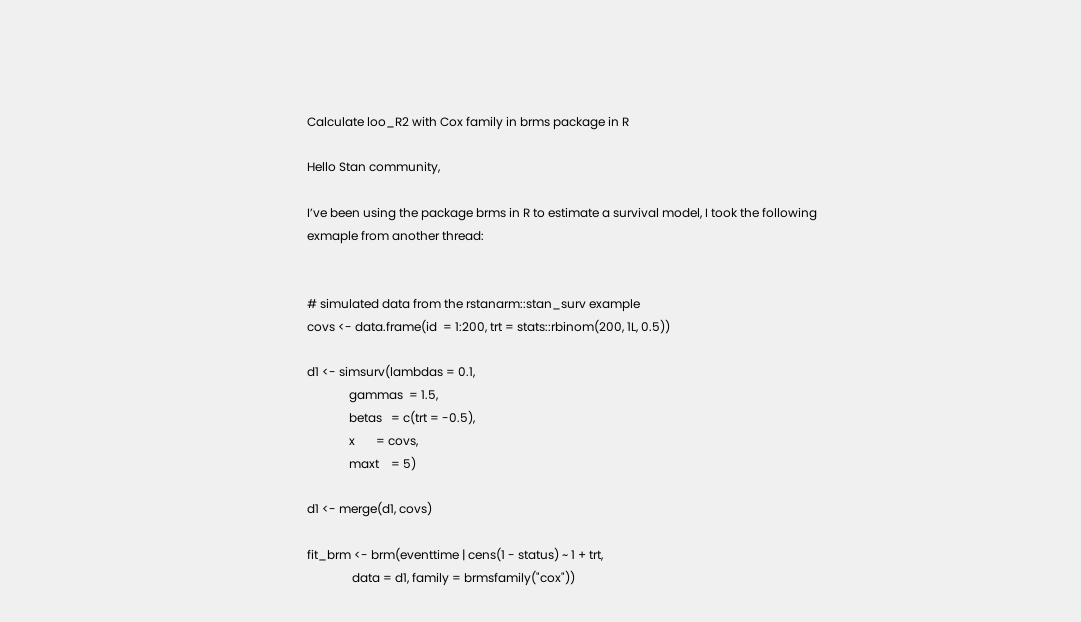Calculate loo_R2 with Cox family in brms package in R

Hello Stan community,

I’ve been using the package brms in R to estimate a survival model, I took the following exmaple from another thread:


# simulated data from the rstanarm::stan_surv example
covs <- data.frame(id  = 1:200, trt = stats::rbinom(200, 1L, 0.5))

d1 <- simsurv(lambdas = 0.1,
              gammas  = 1.5,
              betas   = c(trt = -0.5),
              x       = covs,
              maxt    = 5)

d1 <- merge(d1, covs)

fit_brm <- brm(eventtime | cens(1 - status) ~ 1 + trt,
               data = d1, family = brmsfamily("cox"))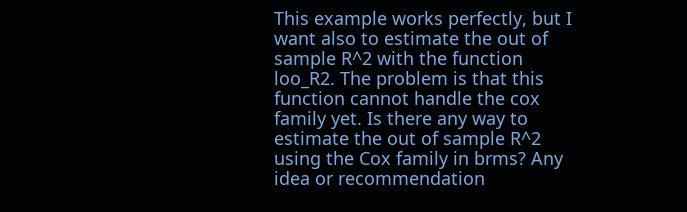This example works perfectly, but I want also to estimate the out of sample R^2 with the function loo_R2. The problem is that this function cannot handle the cox family yet. Is there any way to estimate the out of sample R^2 using the Cox family in brms? Any idea or recommendation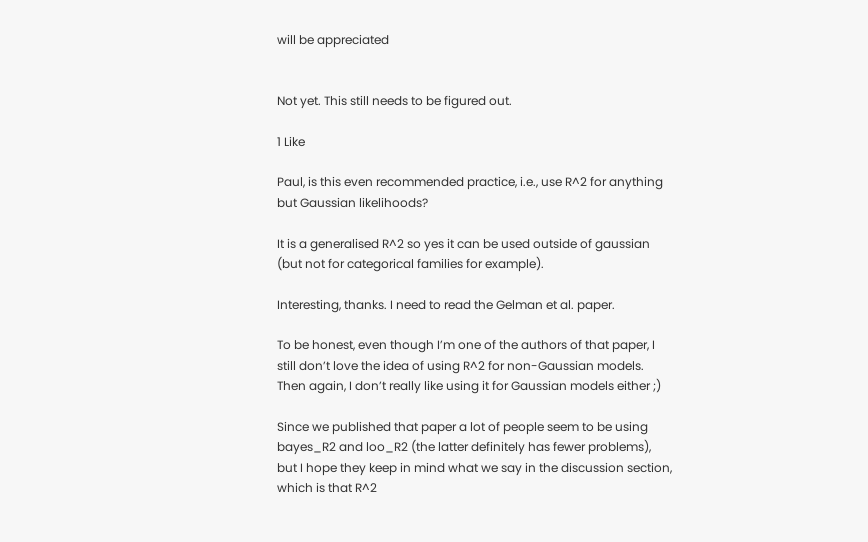will be appreciated


Not yet. This still needs to be figured out.

1 Like

Paul, is this even recommended practice, i.e., use R^2 for anything but Gaussian likelihoods?

It is a generalised R^2 so yes it can be used outside of gaussian (but not for categorical families for example).

Interesting, thanks. I need to read the Gelman et al. paper.

To be honest, even though I’m one of the authors of that paper, I still don’t love the idea of using R^2 for non-Gaussian models. Then again, I don’t really like using it for Gaussian models either ;)

Since we published that paper a lot of people seem to be using bayes_R2 and loo_R2 (the latter definitely has fewer problems), but I hope they keep in mind what we say in the discussion section, which is that R^2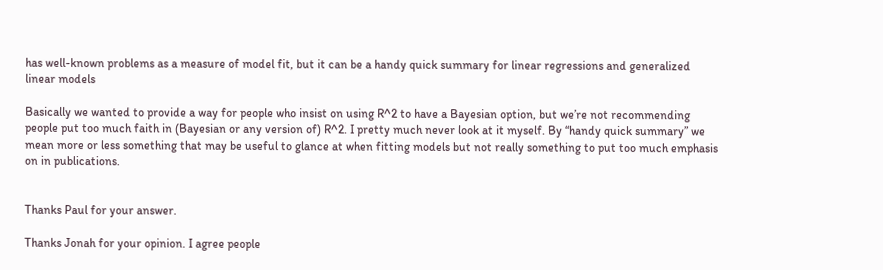has well-known problems as a measure of model fit, but it can be a handy quick summary for linear regressions and generalized linear models

Basically we wanted to provide a way for people who insist on using R^2 to have a Bayesian option, but we’re not recommending people put too much faith in (Bayesian or any version of) R^2. I pretty much never look at it myself. By “handy quick summary” we mean more or less something that may be useful to glance at when fitting models but not really something to put too much emphasis on in publications.


Thanks Paul for your answer.

Thanks Jonah for your opinion. I agree people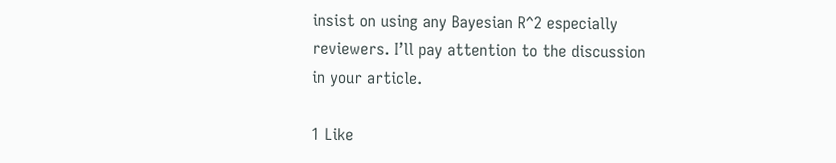insist on using any Bayesian R^2 especially reviewers. I’ll pay attention to the discussion in your article.

1 Like